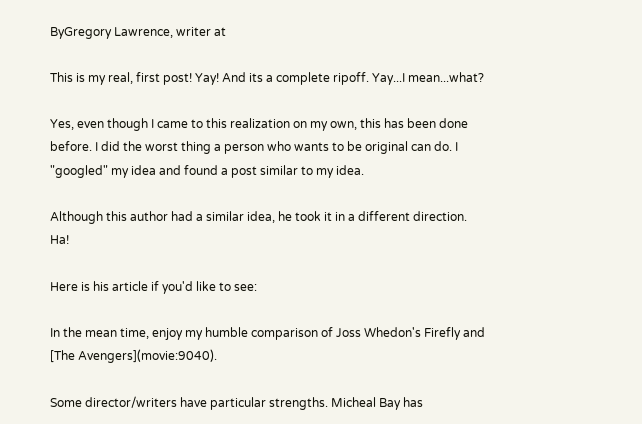ByGregory Lawrence, writer at

This is my real, first post! Yay! And its a complete ripoff. Yay...I mean...what?

Yes, even though I came to this realization on my own, this has been done before. I did the worst thing a person who wants to be original can do. I "googled" my idea and found a post similar to my idea.

Although this author had a similar idea, he took it in a different direction. Ha!

Here is his article if you'd like to see:

In the mean time, enjoy my humble comparison of Joss Whedon's Firefly and [The Avengers](movie:9040).

Some director/writers have particular strengths. Micheal Bay has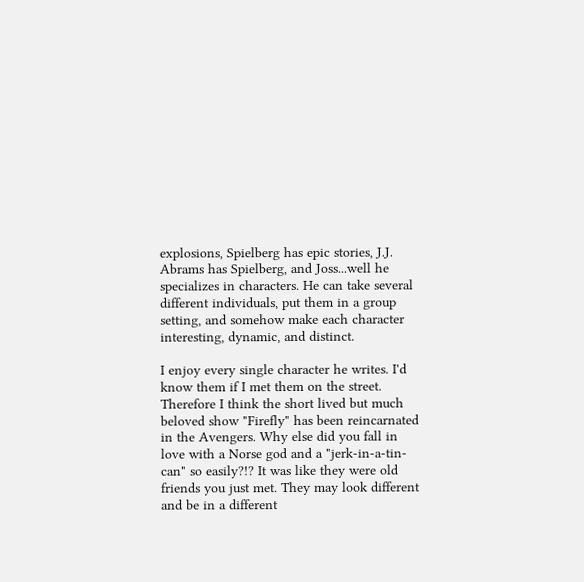explosions, Spielberg has epic stories, J.J. Abrams has Spielberg, and Joss...well he specializes in characters. He can take several different individuals, put them in a group setting, and somehow make each character interesting, dynamic, and distinct.

I enjoy every single character he writes. I'd know them if I met them on the street. Therefore I think the short lived but much beloved show "Firefly" has been reincarnated in the Avengers. Why else did you fall in love with a Norse god and a "jerk-in-a-tin-can" so easily?!? It was like they were old friends you just met. They may look different and be in a different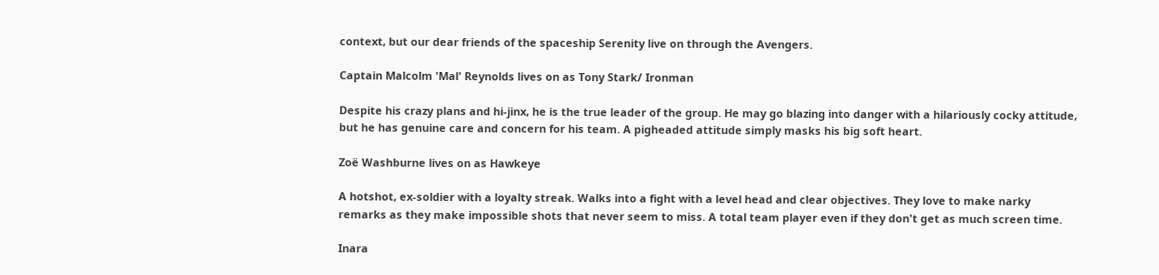context, but our dear friends of the spaceship Serenity live on through the Avengers.

Captain Malcolm 'Mal' Reynolds lives on as Tony Stark/ Ironman

Despite his crazy plans and hi-jinx, he is the true leader of the group. He may go blazing into danger with a hilariously cocky attitude, but he has genuine care and concern for his team. A pigheaded attitude simply masks his big soft heart.

Zoë Washburne lives on as Hawkeye

A hotshot, ex-soldier with a loyalty streak. Walks into a fight with a level head and clear objectives. They love to make narky remarks as they make impossible shots that never seem to miss. A total team player even if they don't get as much screen time.

Inara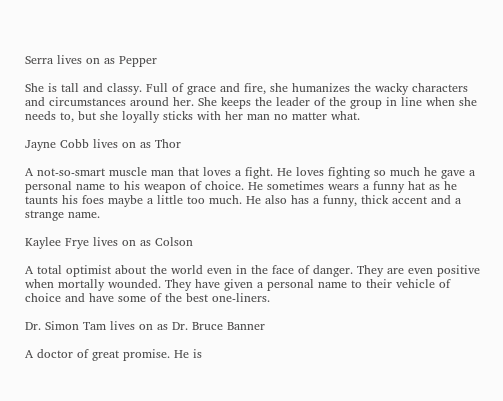Serra lives on as Pepper

She is tall and classy. Full of grace and fire, she humanizes the wacky characters and circumstances around her. She keeps the leader of the group in line when she needs to, but she loyally sticks with her man no matter what.

Jayne Cobb lives on as Thor

A not-so-smart muscle man that loves a fight. He loves fighting so much he gave a personal name to his weapon of choice. He sometimes wears a funny hat as he taunts his foes maybe a little too much. He also has a funny, thick accent and a strange name.

Kaylee Frye lives on as Colson

A total optimist about the world even in the face of danger. They are even positive when mortally wounded. They have given a personal name to their vehicle of choice and have some of the best one-liners.

Dr. Simon Tam lives on as Dr. Bruce Banner

A doctor of great promise. He is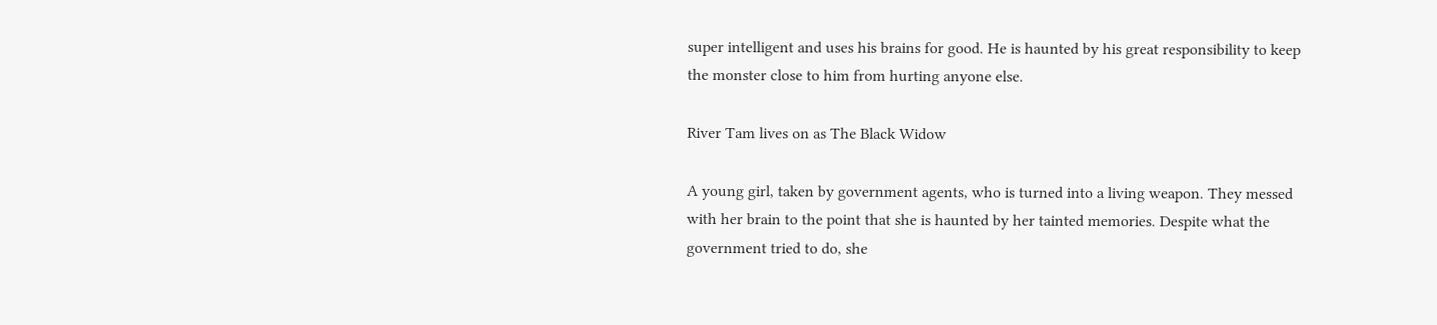super intelligent and uses his brains for good. He is haunted by his great responsibility to keep the monster close to him from hurting anyone else.

River Tam lives on as The Black Widow

A young girl, taken by government agents, who is turned into a living weapon. They messed with her brain to the point that she is haunted by her tainted memories. Despite what the government tried to do, she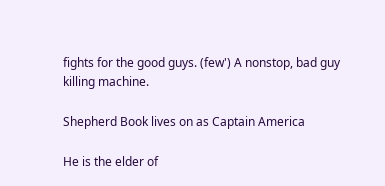fights for the good guys. (few') A nonstop, bad guy killing machine.

Shepherd Book lives on as Captain America

He is the elder of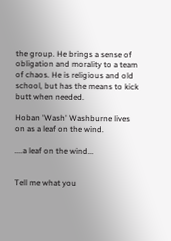the group. He brings a sense of obligation and morality to a team of chaos. He is religious and old school, but has the means to kick butt when needed.

Hoban 'Wash' Washburne lives on as a leaf on the wind.

....a leaf on the wind...


Tell me what you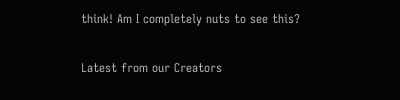think! Am I completely nuts to see this?


Latest from our Creators